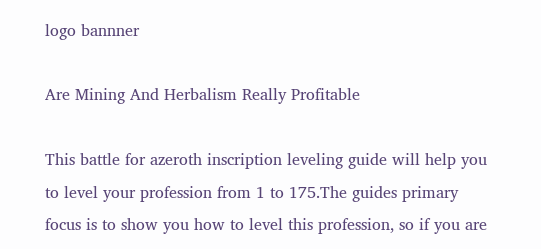logo bannner

Are Mining And Herbalism Really Profitable

This battle for azeroth inscription leveling guide will help you to level your profession from 1 to 175.The guides primary focus is to show you how to level this profession, so if you are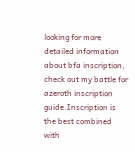looking for more detailed information about bfa inscription, check out my battle for azeroth inscription guide.Inscription is the best combined with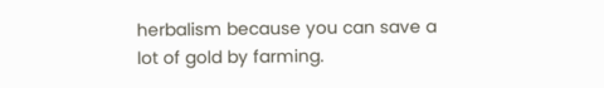herbalism because you can save a lot of gold by farming.